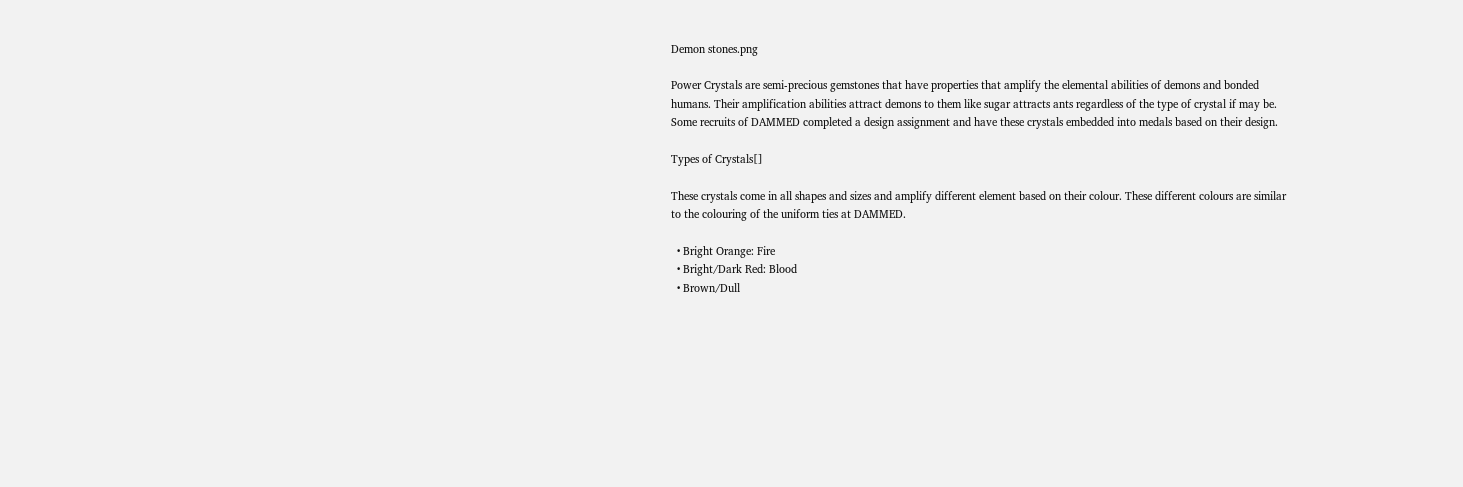Demon stones.png

Power Crystals are semi-precious gemstones that have properties that amplify the elemental abilities of demons and bonded humans. Their amplification abilities attract demons to them like sugar attracts ants regardless of the type of crystal if may be. Some recruits of DAMMED completed a design assignment and have these crystals embedded into medals based on their design.

Types of Crystals[]

These crystals come in all shapes and sizes and amplify different element based on their colour. These different colours are similar to the colouring of the uniform ties at DAMMED.

  • Bright Orange: Fire
  • Bright/Dark Red: Blood
  • Brown/Dull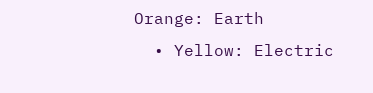Orange: Earth
  • Yellow: Electric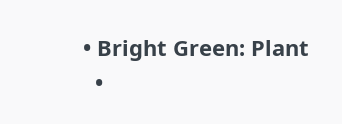• Bright Green: Plant
  •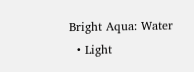Bright Aqua: Water
  • Light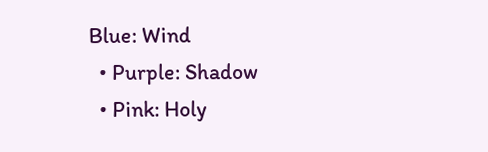Blue: Wind
  • Purple: Shadow
  • Pink: Holy